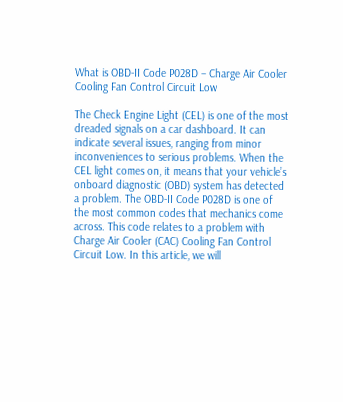What is OBD-II Code P028D – Charge Air Cooler Cooling Fan Control Circuit Low

The Check Engine Light (CEL) is one of the most dreaded signals on a car dashboard. It can indicate several issues, ranging from minor inconveniences to serious problems. When the CEL light comes on, it means that your vehicle’s onboard diagnostic (OBD) system has detected a problem. The OBD-II Code P028D is one of the most common codes that mechanics come across. This code relates to a problem with Charge Air Cooler (CAC) Cooling Fan Control Circuit Low. In this article, we will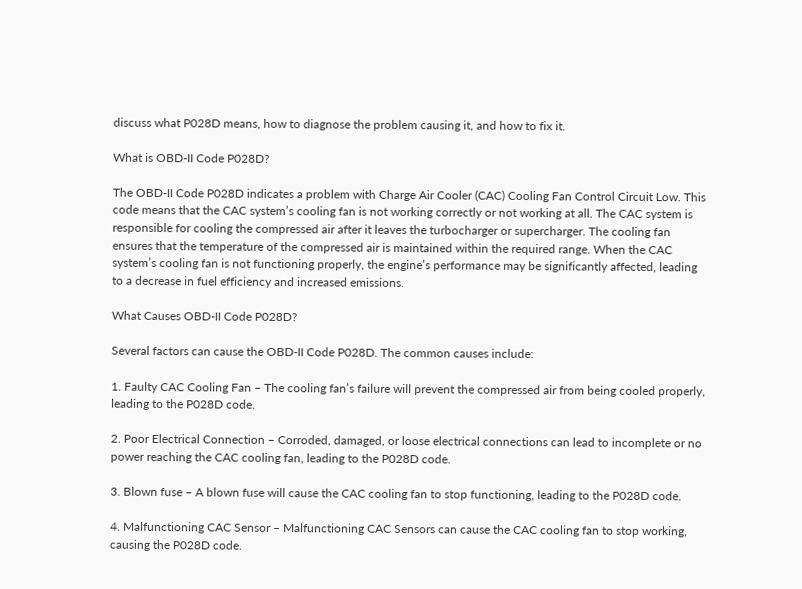discuss what P028D means, how to diagnose the problem causing it, and how to fix it.

What is OBD-II Code P028D?

The OBD-II Code P028D indicates a problem with Charge Air Cooler (CAC) Cooling Fan Control Circuit Low. This code means that the CAC system’s cooling fan is not working correctly or not working at all. The CAC system is responsible for cooling the compressed air after it leaves the turbocharger or supercharger. The cooling fan ensures that the temperature of the compressed air is maintained within the required range. When the CAC system’s cooling fan is not functioning properly, the engine’s performance may be significantly affected, leading to a decrease in fuel efficiency and increased emissions.

What Causes OBD-II Code P028D?

Several factors can cause the OBD-II Code P028D. The common causes include:

1. Faulty CAC Cooling Fan – The cooling fan’s failure will prevent the compressed air from being cooled properly, leading to the P028D code.

2. Poor Electrical Connection – Corroded, damaged, or loose electrical connections can lead to incomplete or no power reaching the CAC cooling fan, leading to the P028D code.

3. Blown fuse – A blown fuse will cause the CAC cooling fan to stop functioning, leading to the P028D code.

4. Malfunctioning CAC Sensor – Malfunctioning CAC Sensors can cause the CAC cooling fan to stop working, causing the P028D code.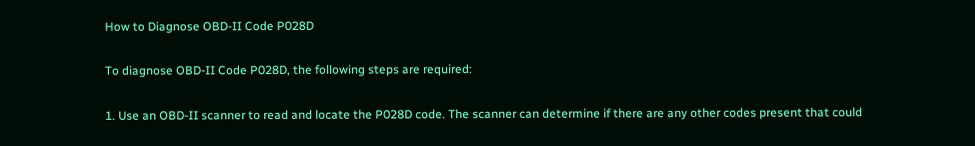How to Diagnose OBD-II Code P028D

To diagnose OBD-II Code P028D, the following steps are required:

1. Use an OBD-II scanner to read and locate the P028D code. The scanner can determine if there are any other codes present that could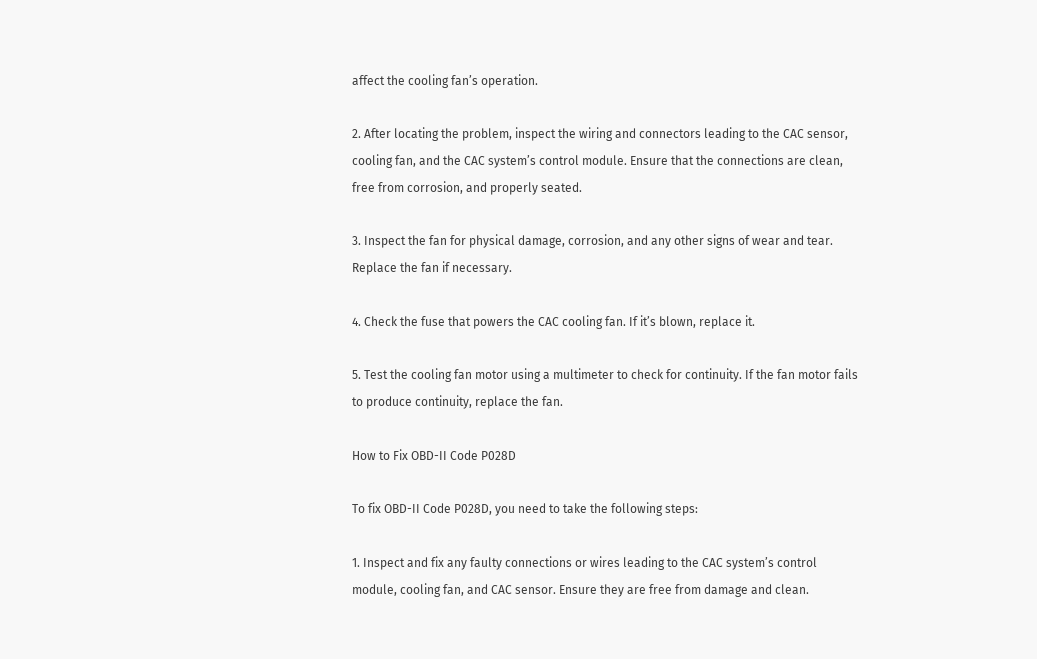affect the cooling fan’s operation.

2. After locating the problem, inspect the wiring and connectors leading to the CAC sensor, cooling fan, and the CAC system’s control module. Ensure that the connections are clean, free from corrosion, and properly seated.

3. Inspect the fan for physical damage, corrosion, and any other signs of wear and tear. Replace the fan if necessary.

4. Check the fuse that powers the CAC cooling fan. If it’s blown, replace it.

5. Test the cooling fan motor using a multimeter to check for continuity. If the fan motor fails to produce continuity, replace the fan.

How to Fix OBD-II Code P028D

To fix OBD-II Code P028D, you need to take the following steps:

1. Inspect and fix any faulty connections or wires leading to the CAC system’s control module, cooling fan, and CAC sensor. Ensure they are free from damage and clean.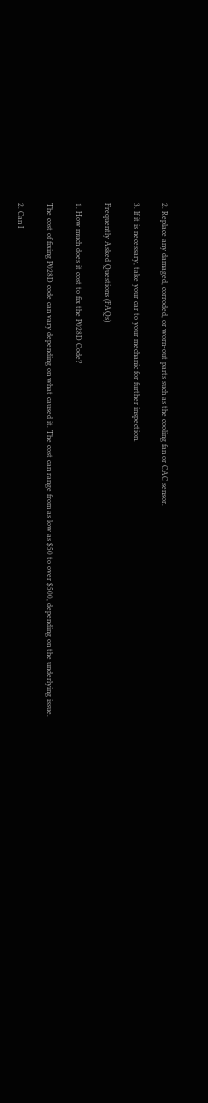2. Replace any damaged, corroded, or worn-out parts such as the cooling fan or CAC sensor.

3. If it is necessary, take your car to your mechanic for further inspection.

Frequently Asked Questions (FAQs)

1. How much does it cost to fix the P028D Code?

The cost of fixing P028D code can vary depending on what caused it. The cost can range from as low as $50 to over $500, depending on the underlying issue.

2. Can I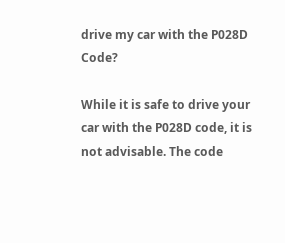drive my car with the P028D Code?

While it is safe to drive your car with the P028D code, it is not advisable. The code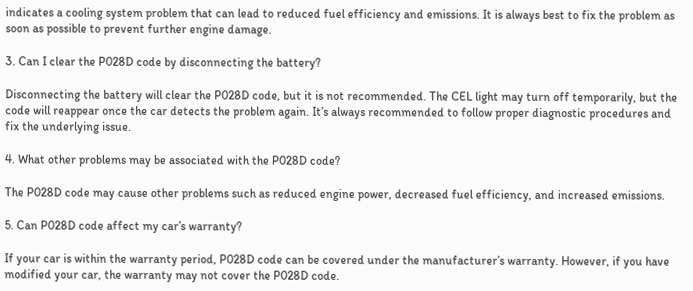indicates a cooling system problem that can lead to reduced fuel efficiency and emissions. It is always best to fix the problem as soon as possible to prevent further engine damage.

3. Can I clear the P028D code by disconnecting the battery?

Disconnecting the battery will clear the P028D code, but it is not recommended. The CEL light may turn off temporarily, but the code will reappear once the car detects the problem again. It’s always recommended to follow proper diagnostic procedures and fix the underlying issue.

4. What other problems may be associated with the P028D code?

The P028D code may cause other problems such as reduced engine power, decreased fuel efficiency, and increased emissions.

5. Can P028D code affect my car’s warranty?

If your car is within the warranty period, P028D code can be covered under the manufacturer’s warranty. However, if you have modified your car, the warranty may not cover the P028D code.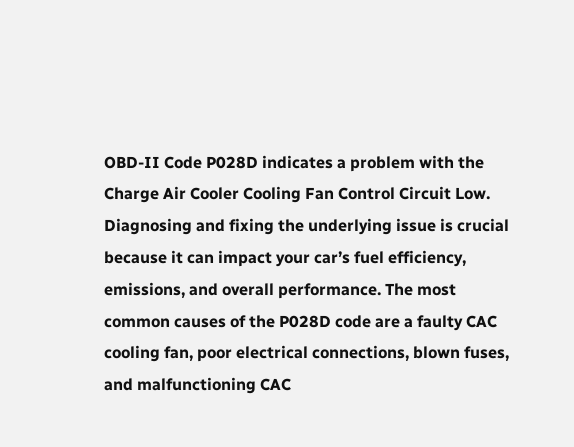OBD-II Code P028D indicates a problem with the Charge Air Cooler Cooling Fan Control Circuit Low. Diagnosing and fixing the underlying issue is crucial because it can impact your car’s fuel efficiency, emissions, and overall performance. The most common causes of the P028D code are a faulty CAC cooling fan, poor electrical connections, blown fuses, and malfunctioning CAC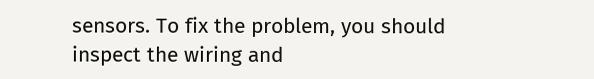sensors. To fix the problem, you should inspect the wiring and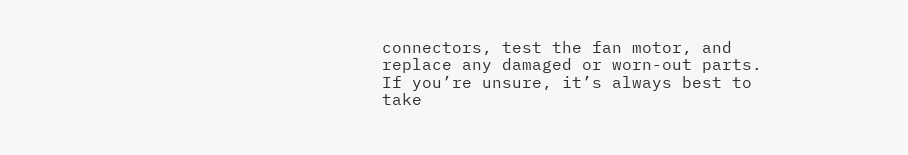connectors, test the fan motor, and replace any damaged or worn-out parts. If you’re unsure, it’s always best to take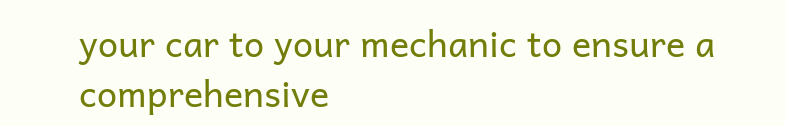your car to your mechanic to ensure a comprehensive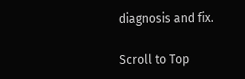diagnosis and fix.

Scroll to Top